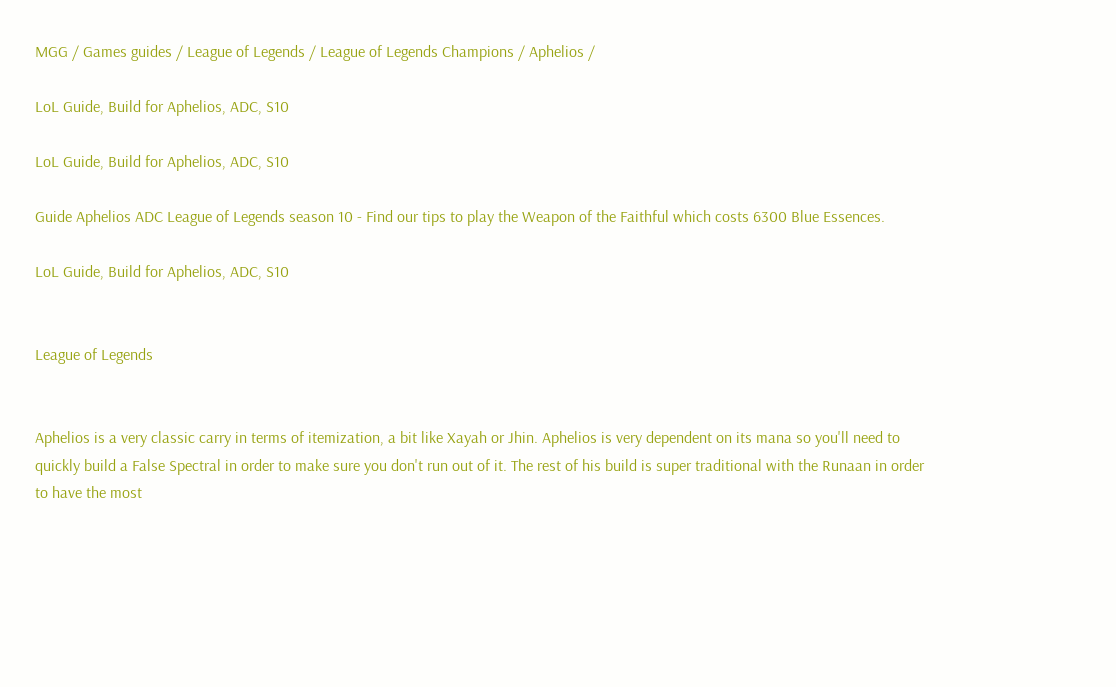MGG / Games guides / League of Legends / League of Legends Champions / Aphelios /

LoL Guide, Build for Aphelios, ADC, S10

LoL Guide, Build for Aphelios, ADC, S10

Guide Aphelios ADC League of Legends season 10 - Find our tips to play the Weapon of the Faithful which costs 6300 Blue Essences.

LoL Guide, Build for Aphelios, ADC, S10


League of Legends


Aphelios is a very classic carry in terms of itemization, a bit like Xayah or Jhin. Aphelios is very dependent on its mana so you'll need to quickly build a False Spectral in order to make sure you don't run out of it. The rest of his build is super traditional with the Runaan in order to have the most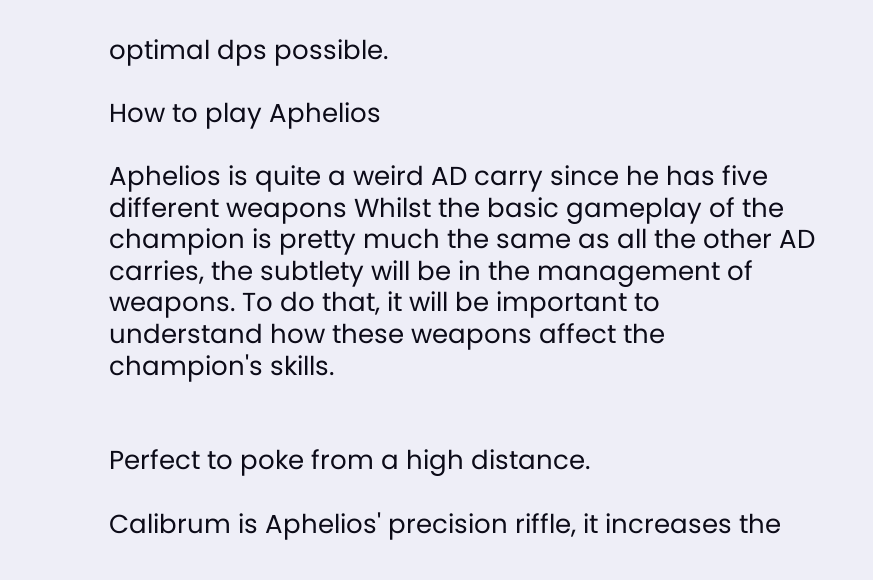optimal dps possible.

How to play Aphelios

Aphelios is quite a weird AD carry since he has five different weapons Whilst the basic gameplay of the champion is pretty much the same as all the other AD carries, the subtlety will be in the management of weapons. To do that, it will be important to understand how these weapons affect the champion's skills.


Perfect to poke from a high distance.

Calibrum is Aphelios' precision riffle, it increases the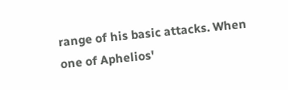range of his basic attacks. When one of Aphelios'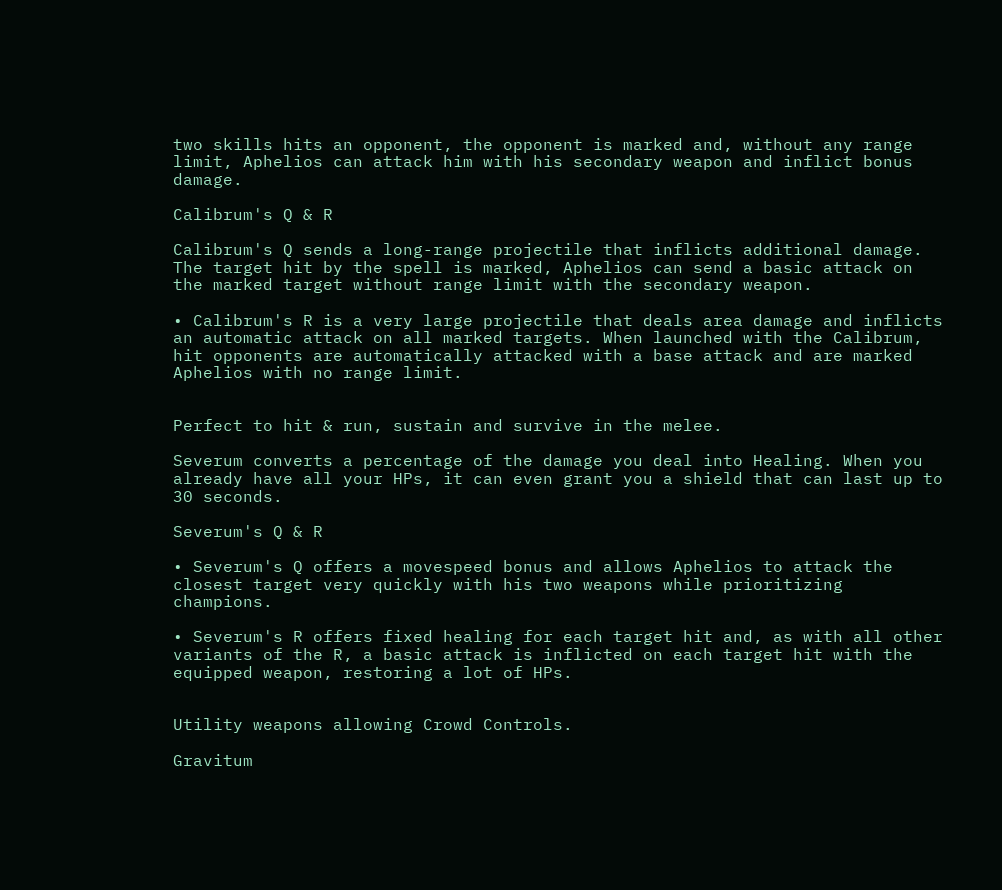two skills hits an opponent, the opponent is marked and, without any range limit, Aphelios can attack him with his secondary weapon and inflict bonus damage.

Calibrum's Q & R

Calibrum's Q sends a long-range projectile that inflicts additional damage. The target hit by the spell is marked, Aphelios can send a basic attack on the marked target without range limit with the secondary weapon.

• Calibrum's R is a very large projectile that deals area damage and inflicts an automatic attack on all marked targets. When launched with the Calibrum, hit opponents are automatically attacked with a base attack and are marked Aphelios with no range limit.


Perfect to hit & run, sustain and survive in the melee.

Severum converts a percentage of the damage you deal into Healing. When you already have all your HPs, it can even grant you a shield that can last up to 30 seconds.

Severum's Q & R

• Severum's Q offers a movespeed bonus and allows Aphelios to attack the closest target very quickly with his two weapons while prioritizing champions.

• Severum's R offers fixed healing for each target hit and, as with all other variants of the R, a basic attack is inflicted on each target hit with the equipped weapon, restoring a lot of HPs.


Utility weapons allowing Crowd Controls.

Gravitum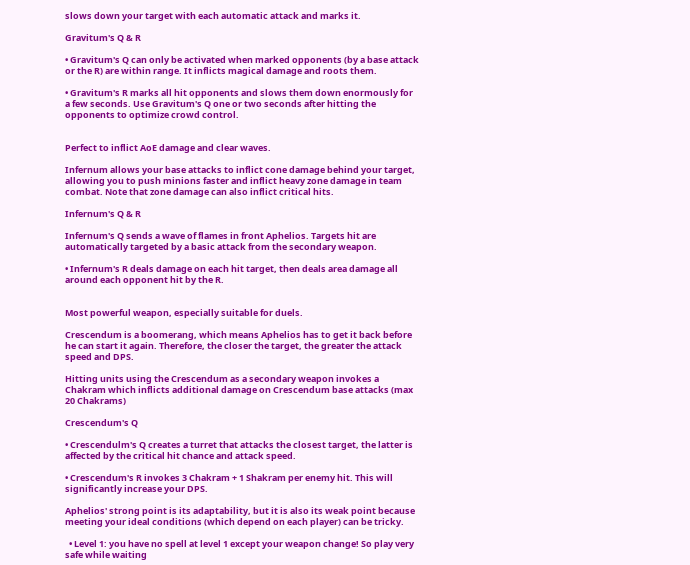slows down your target with each automatic attack and marks it.

Gravitum's Q & R

• Gravitum's Q can only be activated when marked opponents (by a base attack or the R) are within range. It inflicts magical damage and roots them.

• Gravitum's R marks all hit opponents and slows them down enormously for a few seconds. Use Gravitum's Q one or two seconds after hitting the opponents to optimize crowd control.


Perfect to inflict AoE damage and clear waves.

Infernum allows your base attacks to inflict cone damage behind your target, allowing you to push minions faster and inflict heavy zone damage in team combat. Note that zone damage can also inflict critical hits.

Infernum's Q & R

Infernum's Q sends a wave of flames in front Aphelios. Targets hit are automatically targeted by a basic attack from the secondary weapon.

• Infernum's R deals damage on each hit target, then deals area damage all around each opponent hit by the R.


Most powerful weapon, especially suitable for duels.

Crescendum is a boomerang, which means Aphelios has to get it back before he can start it again. Therefore, the closer the target, the greater the attack speed and DPS.

Hitting units using the Crescendum as a secondary weapon invokes a Chakram which inflicts additional damage on Crescendum base attacks (max 20 Chakrams)

Crescendum's Q

• Crescendulm's Q creates a turret that attacks the closest target, the latter is affected by the critical hit chance and attack speed.

• Crescendum's R invokes 3 Chakram + 1 Shakram per enemy hit. This will significantly increase your DPS.

Aphelios' strong point is its adaptability, but it is also its weak point because meeting your ideal conditions (which depend on each player) can be tricky.

  • Level 1: you have no spell at level 1 except your weapon change! So play very safe while waiting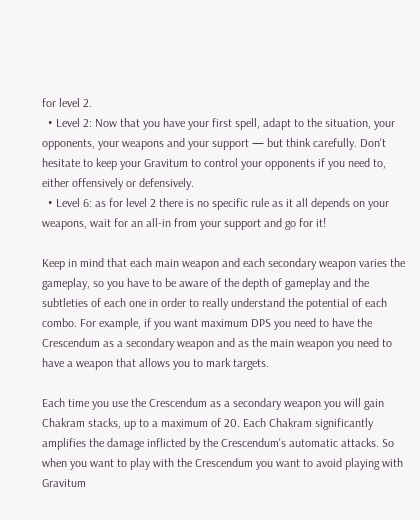for level 2.
  • Level 2: Now that you have your first spell, adapt to the situation, your opponents, your weapons and your support — but think carefully. Don't hesitate to keep your Gravitum to control your opponents if you need to, either offensively or defensively.
  • Level 6: as for level 2 there is no specific rule as it all depends on your weapons, wait for an all-in from your support and go for it!

Keep in mind that each main weapon and each secondary weapon varies the gameplay, so you have to be aware of the depth of gameplay and the subtleties of each one in order to really understand the potential of each combo. For example, if you want maximum DPS you need to have the Crescendum as a secondary weapon and as the main weapon you need to have a weapon that allows you to mark targets.

Each time you use the Crescendum as a secondary weapon you will gain Chakram stacks, up to a maximum of 20. Each Chakram significantly amplifies the damage inflicted by the Crescendum's automatic attacks. So when you want to play with the Crescendum you want to avoid playing with Gravitum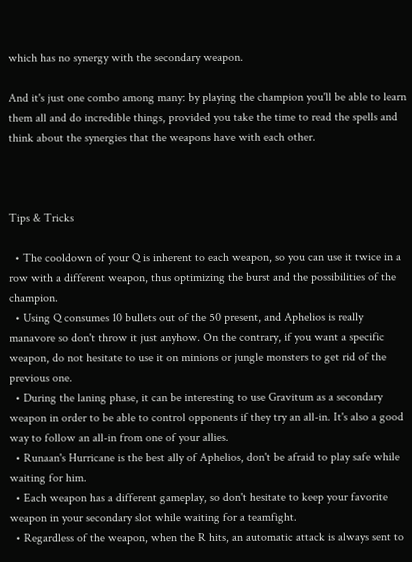which has no synergy with the secondary weapon.

And it's just one combo among many: by playing the champion you'll be able to learn them all and do incredible things, provided you take the time to read the spells and think about the synergies that the weapons have with each other.



Tips & Tricks

  • The cooldown of your Q is inherent to each weapon, so you can use it twice in a row with a different weapon, thus optimizing the burst and the possibilities of the champion.
  • Using Q consumes 10 bullets out of the 50 present, and Aphelios is really manavore so don't throw it just anyhow. On the contrary, if you want a specific weapon, do not hesitate to use it on minions or jungle monsters to get rid of the previous one.
  • During the laning phase, it can be interesting to use Gravitum as a secondary weapon in order to be able to control opponents if they try an all-in. It's also a good way to follow an all-in from one of your allies.
  • Runaan's Hurricane is the best ally of Aphelios, don't be afraid to play safe while waiting for him.
  • Each weapon has a different gameplay, so don't hesitate to keep your favorite weapon in your secondary slot while waiting for a teamfight.
  • Regardless of the weapon, when the R hits, an automatic attack is always sent to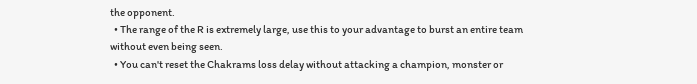the opponent.
  • The range of the R is extremely large, use this to your advantage to burst an entire team without even being seen.
  • You can't reset the Chakrams loss delay without attacking a champion, monster or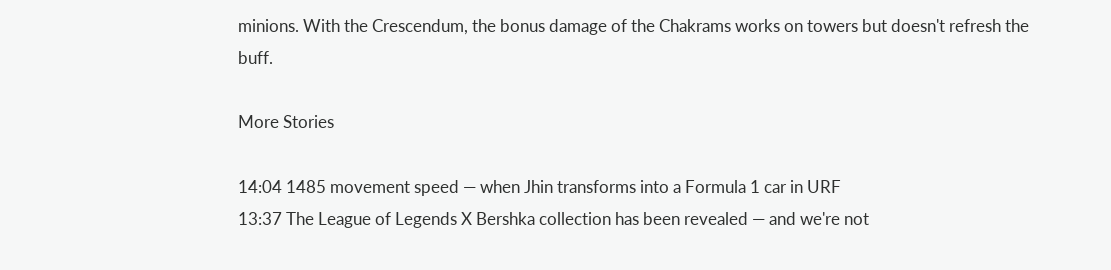minions. With the Crescendum, the bonus damage of the Chakrams works on towers but doesn't refresh the buff.

More Stories

14:04 1485 movement speed — when Jhin transforms into a Formula 1 car in URF
13:37 The League of Legends X Bershka collection has been revealed — and we're not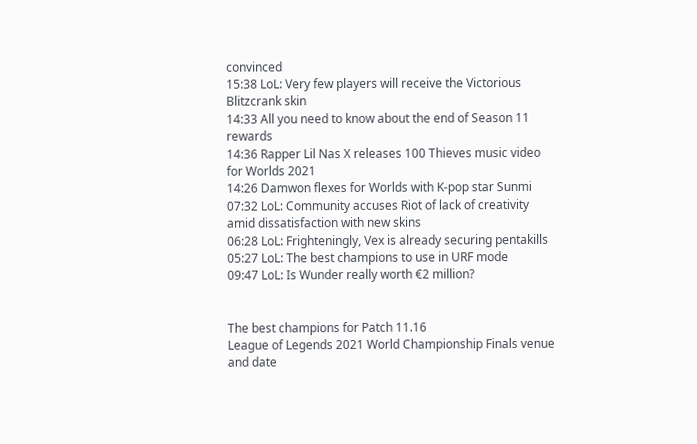convinced
15:38 LoL: Very few players will receive the Victorious Blitzcrank skin
14:33 All you need to know about the end of Season 11 rewards
14:36 Rapper Lil Nas X releases 100 Thieves music video for Worlds 2021
14:26 Damwon flexes for Worlds with K-pop star Sunmi
07:32 LoL: Community accuses Riot of lack of creativity amid dissatisfaction with new skins
06:28 LoL: Frighteningly, Vex is already securing pentakills
05:27 LoL: The best champions to use in URF mode
09:47 LoL: Is Wunder really worth €2 million?


The best champions for Patch 11.16
League of Legends 2021 World Championship Finals venue and date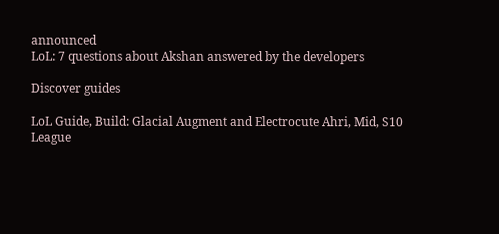announced
LoL: 7 questions about Akshan answered by the developers

Discover guides

LoL Guide, Build: Glacial Augment and Electrocute Ahri, Mid, S10
League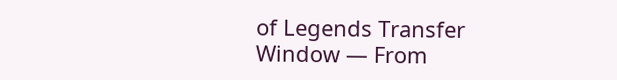of Legends Transfer Window — From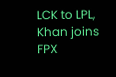LCK to LPL, Khan joins FPX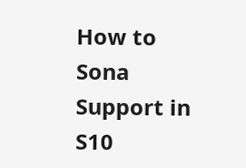How to Sona Support in S10